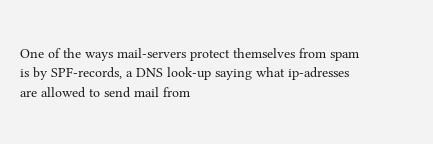One of the ways mail-servers protect themselves from spam is by SPF-records, a DNS look-up saying what ip-adresses are allowed to send mail from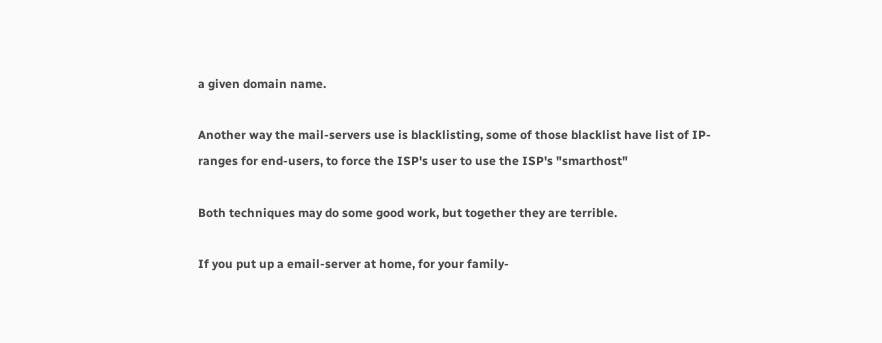a given domain name.

Another way the mail-servers use is blacklisting, some of those blacklist have list of IP-ranges for end-users, to force the ISP's user to use the ISP's "smarthost"

Both techniques may do some good work, but together they are terrible.

If you put up a email-server at home, for your family-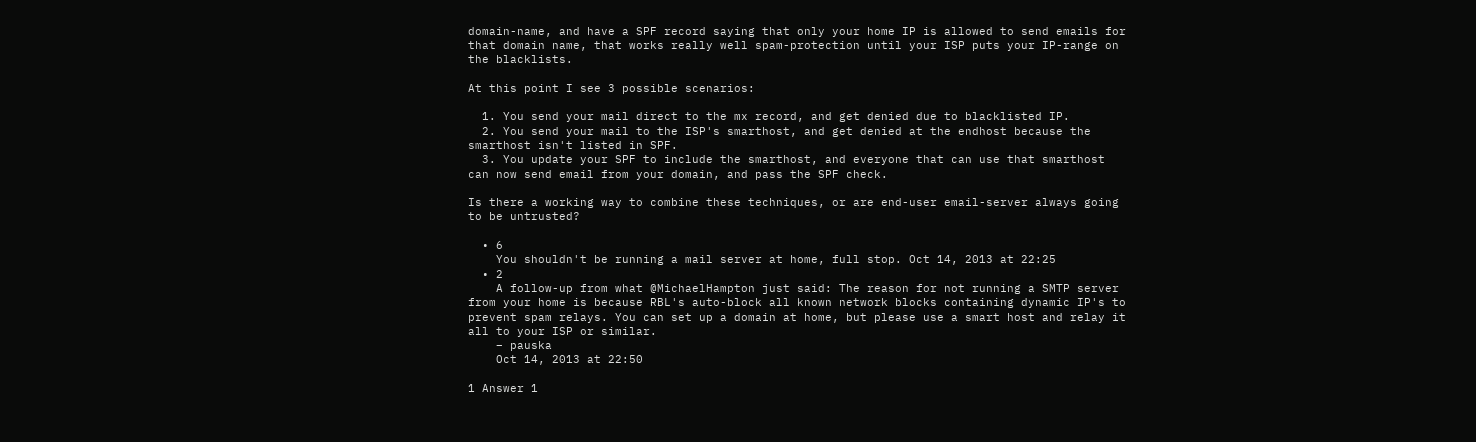domain-name, and have a SPF record saying that only your home IP is allowed to send emails for that domain name, that works really well spam-protection until your ISP puts your IP-range on the blacklists.

At this point I see 3 possible scenarios:

  1. You send your mail direct to the mx record, and get denied due to blacklisted IP.
  2. You send your mail to the ISP's smarthost, and get denied at the endhost because the smarthost isn't listed in SPF.
  3. You update your SPF to include the smarthost, and everyone that can use that smarthost can now send email from your domain, and pass the SPF check.

Is there a working way to combine these techniques, or are end-user email-server always going to be untrusted?

  • 6
    You shouldn't be running a mail server at home, full stop. Oct 14, 2013 at 22:25
  • 2
    A follow-up from what @MichaelHampton just said: The reason for not running a SMTP server from your home is because RBL's auto-block all known network blocks containing dynamic IP's to prevent spam relays. You can set up a domain at home, but please use a smart host and relay it all to your ISP or similar.
    – pauska
    Oct 14, 2013 at 22:50

1 Answer 1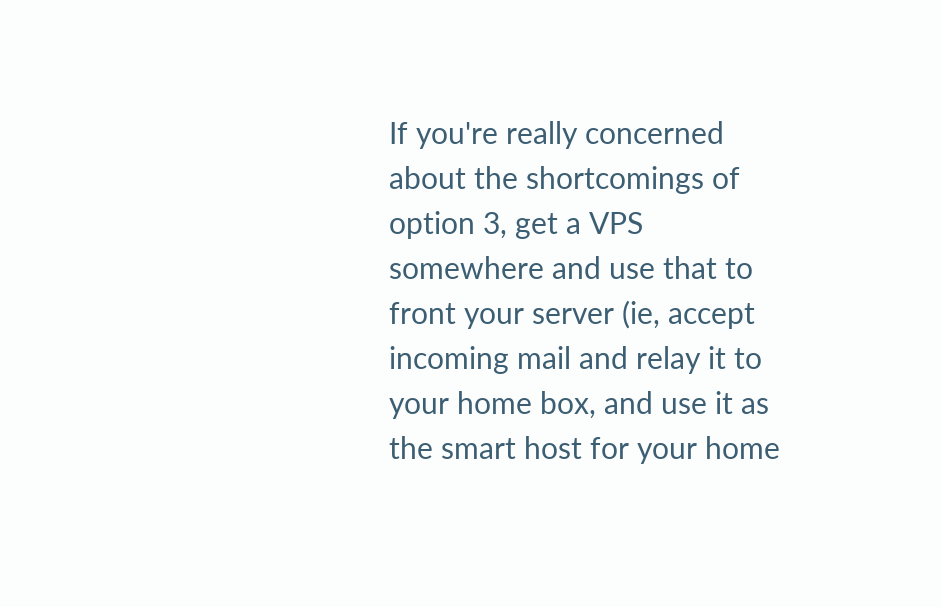If you're really concerned about the shortcomings of option 3, get a VPS somewhere and use that to front your server (ie, accept incoming mail and relay it to your home box, and use it as the smart host for your home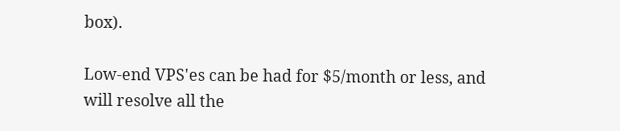box).

Low-end VPS'es can be had for $5/month or less, and will resolve all the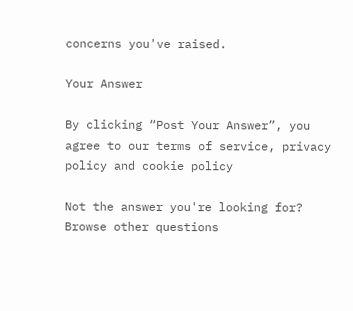concerns you've raised.

Your Answer

By clicking “Post Your Answer”, you agree to our terms of service, privacy policy and cookie policy

Not the answer you're looking for? Browse other questions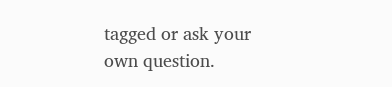tagged or ask your own question.